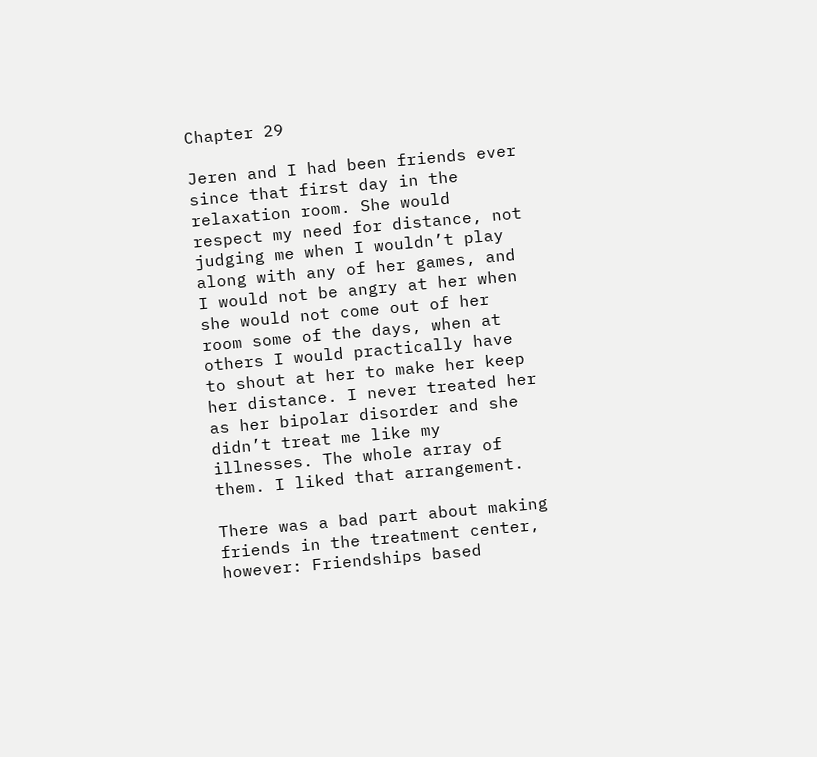Chapter 29

Jeren and I had been friends ever since that first day in the relaxation room. She would respect my need for distance, not judging me when I wouldn’t play along with any of her games, and I would not be angry at her when she would not come out of her room some of the days, when at others I would practically have to shout at her to make her keep her distance. I never treated her as her bipolar disorder and she didn’t treat me like my illnesses. The whole array of them. I liked that arrangement.

There was a bad part about making friends in the treatment center, however: Friendships based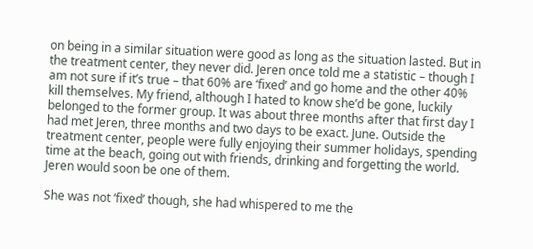on being in a similar situation were good as long as the situation lasted. But in the treatment center, they never did. Jeren once told me a statistic – though I am not sure if it’s true – that 60% are ‘fixed’ and go home and the other 40% kill themselves. My friend, although I hated to know she’d be gone, luckily belonged to the former group. It was about three months after that first day I had met Jeren, three months and two days to be exact. June. Outside the treatment center, people were fully enjoying their summer holidays, spending time at the beach, going out with friends, drinking and forgetting the world. Jeren would soon be one of them.

She was not ‘fixed’ though, she had whispered to me the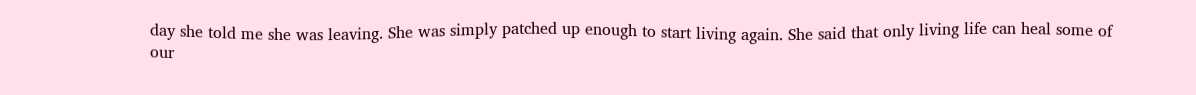day she told me she was leaving. She was simply patched up enough to start living again. She said that only living life can heal some of our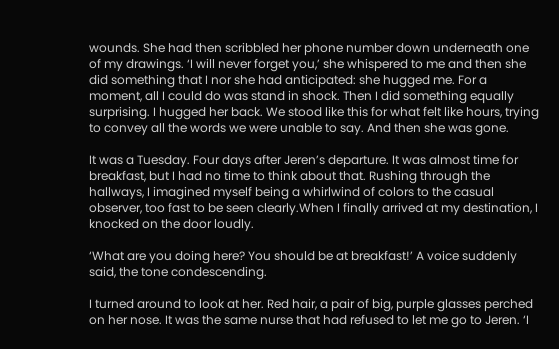wounds. She had then scribbled her phone number down underneath one of my drawings. ‘I will never forget you,’ she whispered to me and then she did something that I nor she had anticipated: she hugged me. For a moment, all I could do was stand in shock. Then I did something equally surprising. I hugged her back. We stood like this for what felt like hours, trying to convey all the words we were unable to say. And then she was gone.

It was a Tuesday. Four days after Jeren’s departure. It was almost time for breakfast, but I had no time to think about that. Rushing through the hallways, I imagined myself being a whirlwind of colors to the casual observer, too fast to be seen clearly.When I finally arrived at my destination, I knocked on the door loudly.

‘What are you doing here? You should be at breakfast!’ A voice suddenly said, the tone condescending.

I turned around to look at her. Red hair, a pair of big, purple glasses perched on her nose. It was the same nurse that had refused to let me go to Jeren. ‘I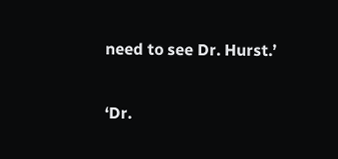need to see Dr. Hurst.’

‘Dr.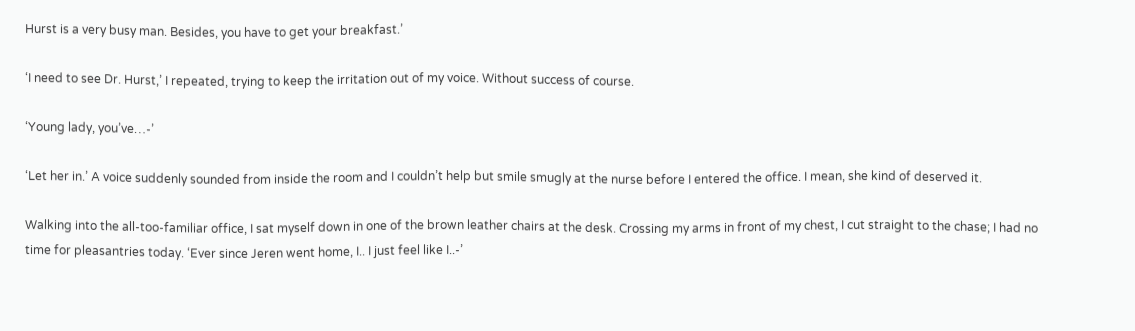Hurst is a very busy man. Besides, you have to get your breakfast.’

‘I need to see Dr. Hurst,’ I repeated, trying to keep the irritation out of my voice. Without success of course.

‘Young lady, you’ve…-’

‘Let her in.’ A voice suddenly sounded from inside the room and I couldn’t help but smile smugly at the nurse before I entered the office. I mean, she kind of deserved it.

Walking into the all-too-familiar office, I sat myself down in one of the brown leather chairs at the desk. Crossing my arms in front of my chest, I cut straight to the chase; I had no time for pleasantries today. ‘Ever since Jeren went home, I.. I just feel like I..-’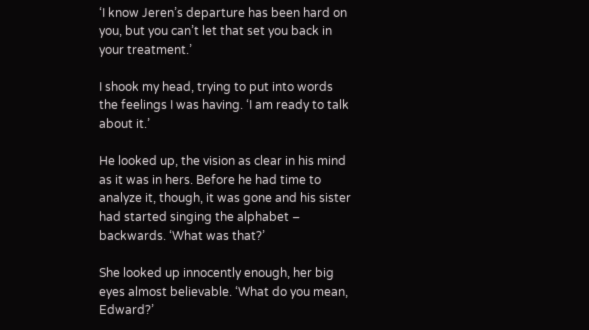‘I know Jeren’s departure has been hard on you, but you can’t let that set you back in your treatment.’

I shook my head, trying to put into words the feelings I was having. ‘I am ready to talk about it.’

He looked up, the vision as clear in his mind as it was in hers. Before he had time to analyze it, though, it was gone and his sister had started singing the alphabet – backwards. ‘What was that?’

She looked up innocently enough, her big eyes almost believable. ‘What do you mean, Edward?’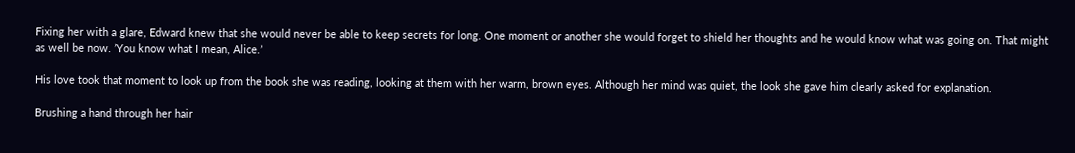Fixing her with a glare, Edward knew that she would never be able to keep secrets for long. One moment or another she would forget to shield her thoughts and he would know what was going on. That might as well be now. ’You know what I mean, Alice.’

His love took that moment to look up from the book she was reading, looking at them with her warm, brown eyes. Although her mind was quiet, the look she gave him clearly asked for explanation.

Brushing a hand through her hair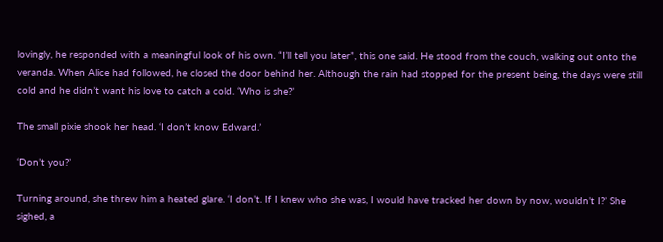lovingly, he responded with a meaningful look of his own. “I’ll tell you later”, this one said. He stood from the couch, walking out onto the veranda. When Alice had followed, he closed the door behind her. Although the rain had stopped for the present being, the days were still cold and he didn’t want his love to catch a cold. ‘Who is she?’

The small pixie shook her head. ‘I don’t know Edward.’

‘Don’t you?’

Turning around, she threw him a heated glare. ‘I don’t. If I knew who she was, I would have tracked her down by now, wouldn’t I?’ She sighed, a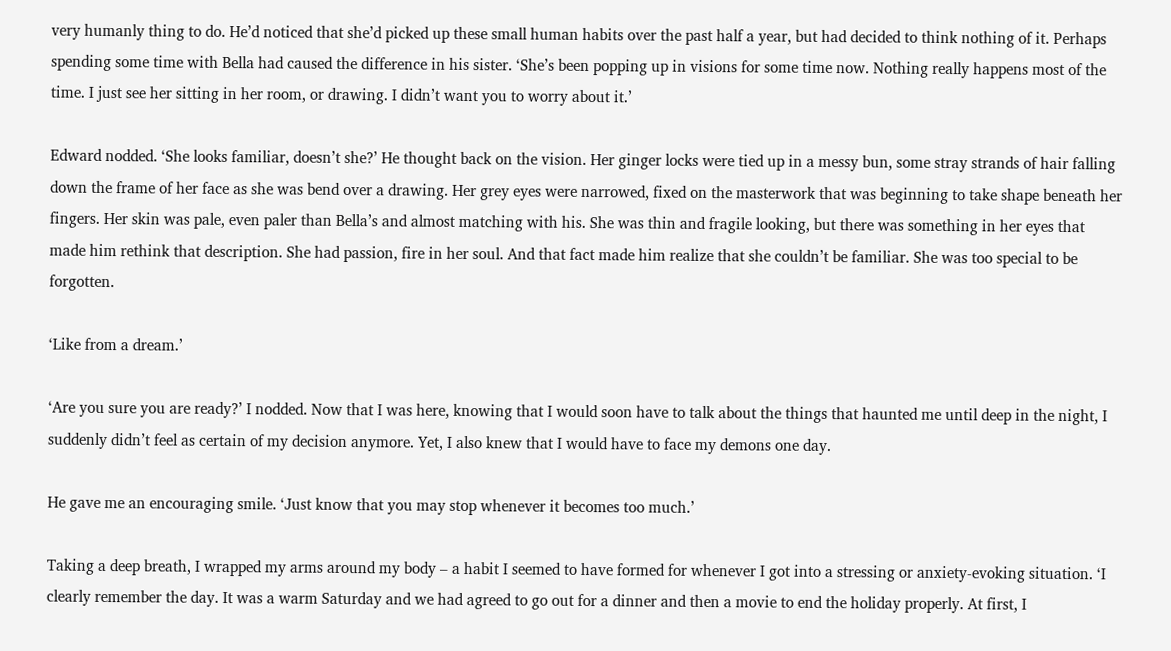very humanly thing to do. He’d noticed that she’d picked up these small human habits over the past half a year, but had decided to think nothing of it. Perhaps spending some time with Bella had caused the difference in his sister. ‘She’s been popping up in visions for some time now. Nothing really happens most of the time. I just see her sitting in her room, or drawing. I didn’t want you to worry about it.’

Edward nodded. ‘She looks familiar, doesn’t she?’ He thought back on the vision. Her ginger locks were tied up in a messy bun, some stray strands of hair falling down the frame of her face as she was bend over a drawing. Her grey eyes were narrowed, fixed on the masterwork that was beginning to take shape beneath her fingers. Her skin was pale, even paler than Bella’s and almost matching with his. She was thin and fragile looking, but there was something in her eyes that made him rethink that description. She had passion, fire in her soul. And that fact made him realize that she couldn’t be familiar. She was too special to be forgotten.

‘Like from a dream.’

‘Are you sure you are ready?’ I nodded. Now that I was here, knowing that I would soon have to talk about the things that haunted me until deep in the night, I suddenly didn’t feel as certain of my decision anymore. Yet, I also knew that I would have to face my demons one day.

He gave me an encouraging smile. ‘Just know that you may stop whenever it becomes too much.’

Taking a deep breath, I wrapped my arms around my body – a habit I seemed to have formed for whenever I got into a stressing or anxiety-evoking situation. ‘I clearly remember the day. It was a warm Saturday and we had agreed to go out for a dinner and then a movie to end the holiday properly. At first, I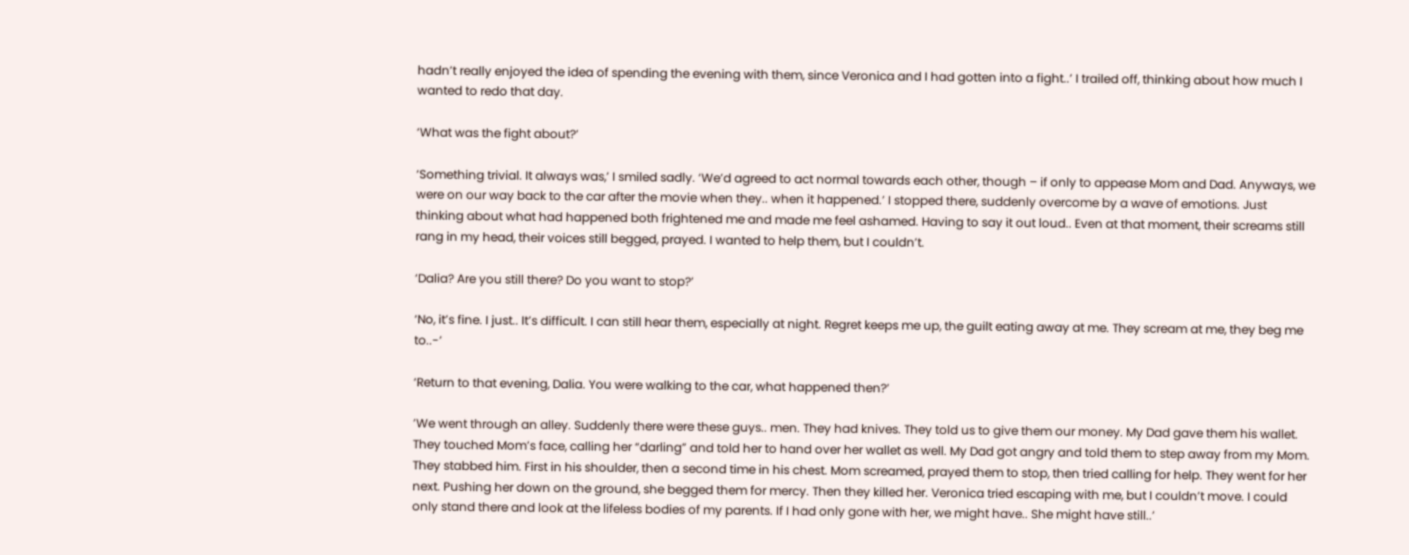hadn’t really enjoyed the idea of spending the evening with them, since Veronica and I had gotten into a fight..’ I trailed off, thinking about how much I wanted to redo that day.

‘What was the fight about?’

‘Something trivial. It always was,’ I smiled sadly. ‘We’d agreed to act normal towards each other, though – if only to appease Mom and Dad. Anyways, we were on our way back to the car after the movie when they.. when it happened.’ I stopped there, suddenly overcome by a wave of emotions. Just thinking about what had happened both frightened me and made me feel ashamed. Having to say it out loud.. Even at that moment, their screams still rang in my head, their voices still begged, prayed. I wanted to help them, but I couldn’t.

‘Dalia? Are you still there? Do you want to stop?’

‘No, it’s fine. I just.. It’s difficult. I can still hear them, especially at night. Regret keeps me up, the guilt eating away at me. They scream at me, they beg me to..-’

‘Return to that evening, Dalia. You were walking to the car, what happened then?’

’We went through an alley. Suddenly there were these guys.. men. They had knives. They told us to give them our money. My Dad gave them his wallet. They touched Mom’s face, calling her “darling” and told her to hand over her wallet as well. My Dad got angry and told them to step away from my Mom. They stabbed him. First in his shoulder, then a second time in his chest. Mom screamed, prayed them to stop, then tried calling for help. They went for her next. Pushing her down on the ground, she begged them for mercy. Then they killed her. Veronica tried escaping with me, but I couldn’t move. I could only stand there and look at the lifeless bodies of my parents. If I had only gone with her, we might have.. She might have still..’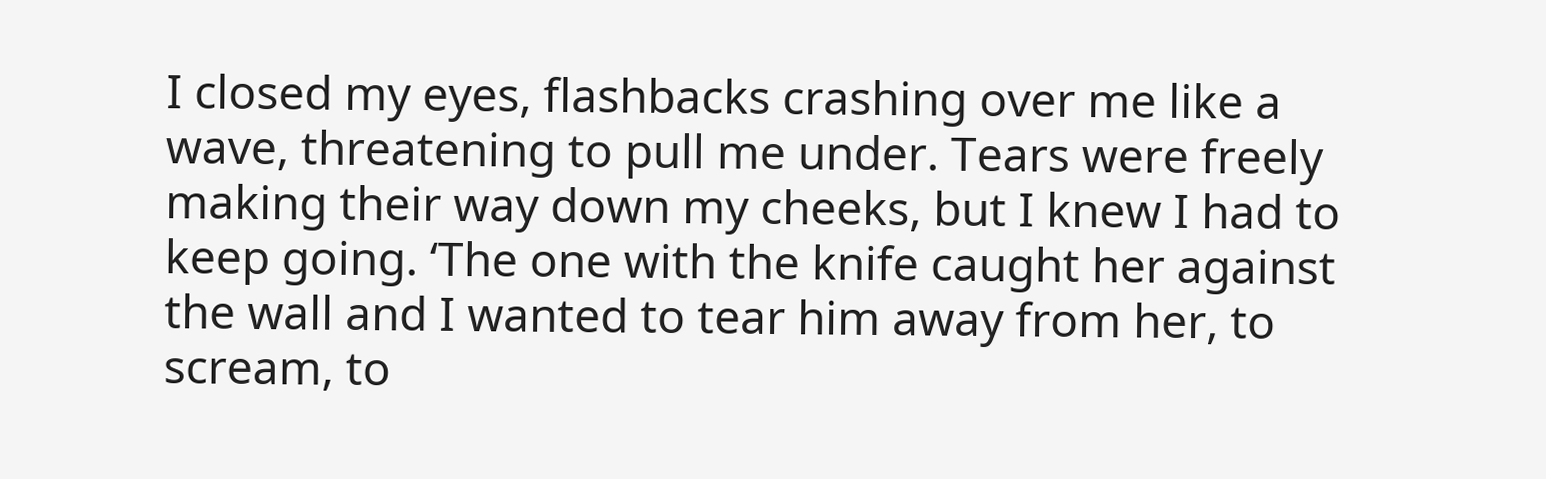I closed my eyes, flashbacks crashing over me like a wave, threatening to pull me under. Tears were freely making their way down my cheeks, but I knew I had to keep going. ‘The one with the knife caught her against the wall and I wanted to tear him away from her, to scream, to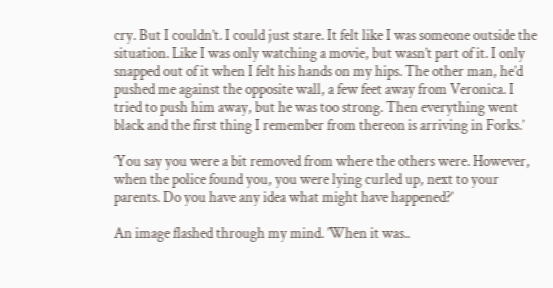cry. But I couldn’t. I could just stare. It felt like I was someone outside the situation. Like I was only watching a movie, but wasn’t part of it. I only snapped out of it when I felt his hands on my hips. The other man, he’d pushed me against the opposite wall, a few feet away from Veronica. I tried to push him away, but he was too strong. Then everything went black and the first thing I remember from thereon is arriving in Forks.’

‘You say you were a bit removed from where the others were. However, when the police found you, you were lying curled up, next to your parents. Do you have any idea what might have happened?’

An image flashed through my mind. ’When it was..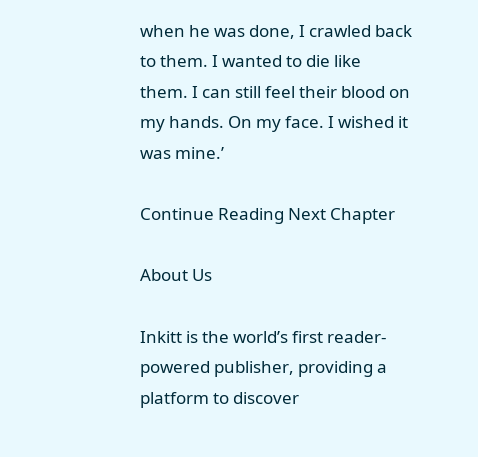when he was done, I crawled back to them. I wanted to die like them. I can still feel their blood on my hands. On my face. I wished it was mine.’

Continue Reading Next Chapter

About Us

Inkitt is the world’s first reader-powered publisher, providing a platform to discover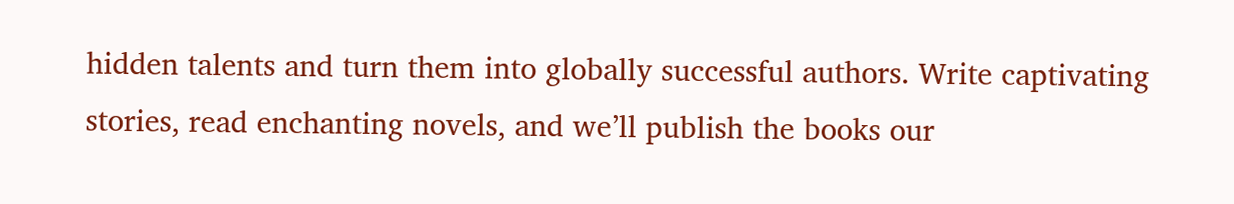hidden talents and turn them into globally successful authors. Write captivating stories, read enchanting novels, and we’ll publish the books our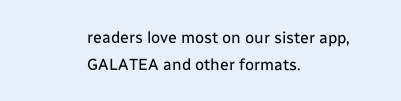readers love most on our sister app, GALATEA and other formats.